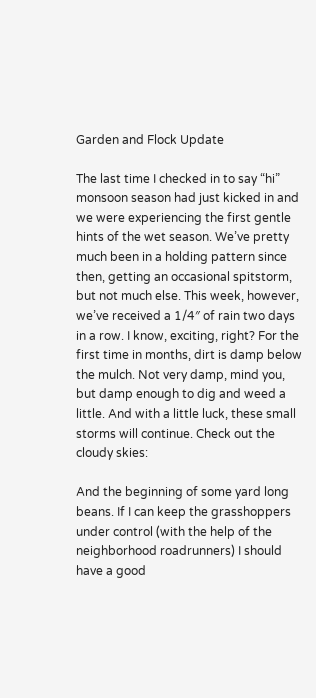Garden and Flock Update

The last time I checked in to say “hi” monsoon season had just kicked in and we were experiencing the first gentle hints of the wet season. We’ve pretty much been in a holding pattern since then, getting an occasional spitstorm, but not much else. This week, however, we’ve received a 1/4″ of rain two days in a row. I know, exciting, right? For the first time in months, dirt is damp below the mulch. Not very damp, mind you, but damp enough to dig and weed a little. And with a little luck, these small storms will continue. Check out the cloudy skies:

And the beginning of some yard long beans. If I can keep the grasshoppers under control (with the help of the neighborhood roadrunners) I should have a good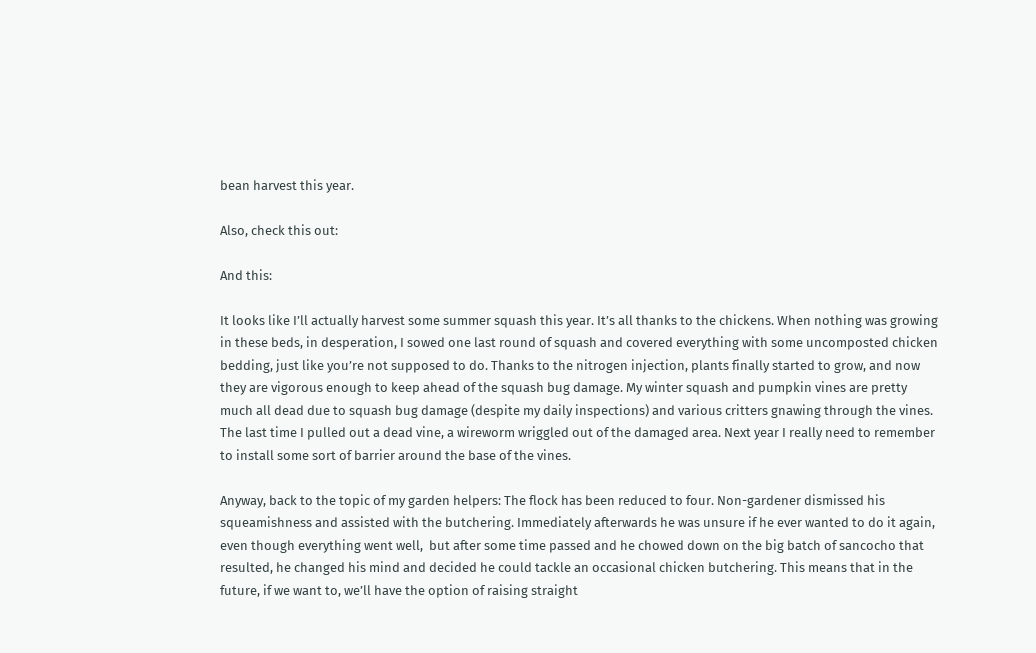bean harvest this year.

Also, check this out:

And this:

It looks like I’ll actually harvest some summer squash this year. It’s all thanks to the chickens. When nothing was growing in these beds, in desperation, I sowed one last round of squash and covered everything with some uncomposted chicken bedding, just like you’re not supposed to do. Thanks to the nitrogen injection, plants finally started to grow, and now they are vigorous enough to keep ahead of the squash bug damage. My winter squash and pumpkin vines are pretty much all dead due to squash bug damage (despite my daily inspections) and various critters gnawing through the vines. The last time I pulled out a dead vine, a wireworm wriggled out of the damaged area. Next year I really need to remember to install some sort of barrier around the base of the vines.

Anyway, back to the topic of my garden helpers: The flock has been reduced to four. Non-gardener dismissed his squeamishness and assisted with the butchering. Immediately afterwards he was unsure if he ever wanted to do it again, even though everything went well,  but after some time passed and he chowed down on the big batch of sancocho that resulted, he changed his mind and decided he could tackle an occasional chicken butchering. This means that in the future, if we want to, we’ll have the option of raising straight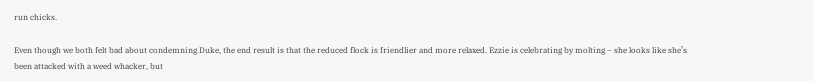run chicks.

Even though we both felt bad about condemning Duke, the end result is that the reduced flock is friendlier and more relaxed. Ezzie is celebrating by molting – she looks like she’s been attacked with a weed whacker, but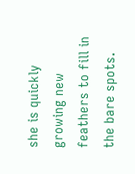she is quickly growing new feathers to fill in the bare spots.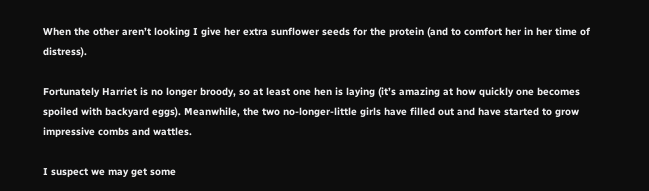When the other aren’t looking I give her extra sunflower seeds for the protein (and to comfort her in her time of distress).

Fortunately Harriet is no longer broody, so at least one hen is laying (it’s amazing at how quickly one becomes spoiled with backyard eggs). Meanwhile, the two no-longer-little girls have filled out and have started to grow impressive combs and wattles.

I suspect we may get some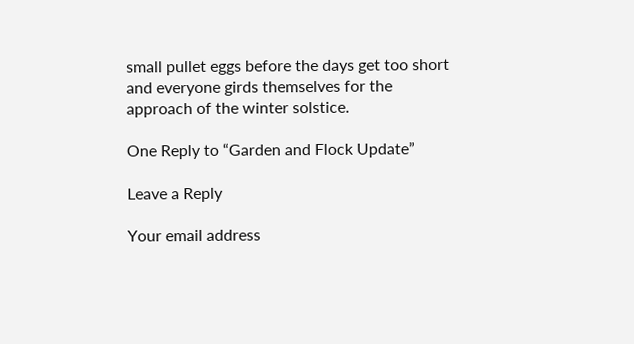small pullet eggs before the days get too short and everyone girds themselves for the approach of the winter solstice.

One Reply to “Garden and Flock Update”

Leave a Reply

Your email address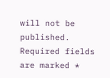will not be published. Required fields are marked *